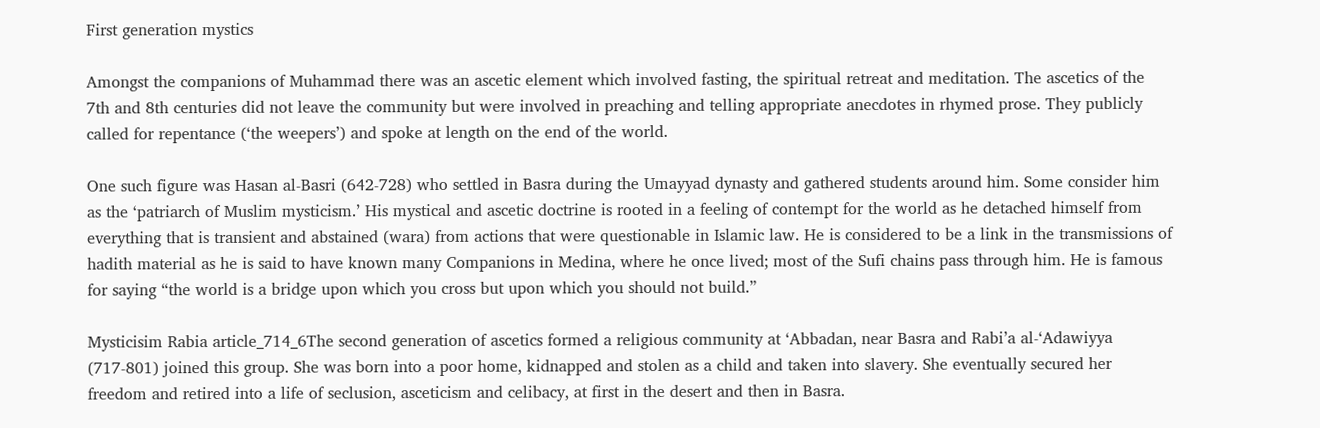First generation mystics

Amongst the companions of Muhammad there was an ascetic element which involved fasting, the spiritual retreat and meditation. The ascetics of the 7th and 8th centuries did not leave the community but were involved in preaching and telling appropriate anecdotes in rhymed prose. They publicly called for repentance (‘the weepers’) and spoke at length on the end of the world.

One such figure was Hasan al-Basri (642-728) who settled in Basra during the Umayyad dynasty and gathered students around him. Some consider him as the ‘patriarch of Muslim mysticism.’ His mystical and ascetic doctrine is rooted in a feeling of contempt for the world as he detached himself from everything that is transient and abstained (wara) from actions that were questionable in Islamic law. He is considered to be a link in the transmissions of hadith material as he is said to have known many Companions in Medina, where he once lived; most of the Sufi chains pass through him. He is famous for saying “the world is a bridge upon which you cross but upon which you should not build.”

Mysticisim Rabia article_714_6The second generation of ascetics formed a religious community at ‘Abbadan, near Basra and Rabi’a al-‘Adawiyya (717-801) joined this group. She was born into a poor home, kidnapped and stolen as a child and taken into slavery. She eventually secured her freedom and retired into a life of seclusion, asceticism and celibacy, at first in the desert and then in Basra.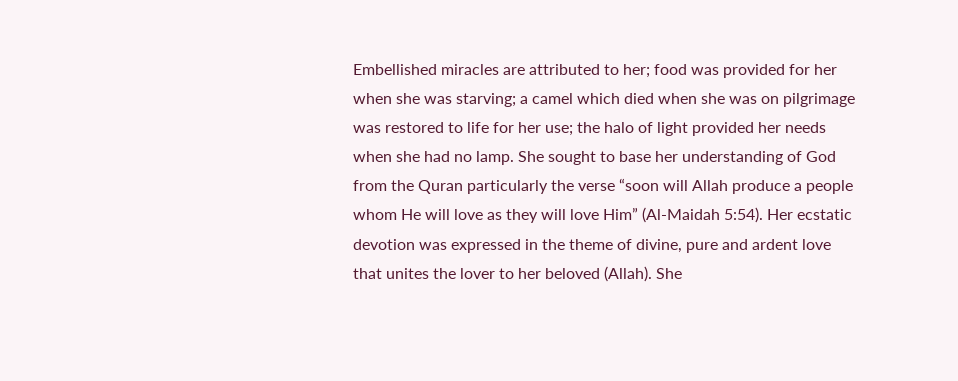Embellished miracles are attributed to her; food was provided for her when she was starving; a camel which died when she was on pilgrimage was restored to life for her use; the halo of light provided her needs when she had no lamp. She sought to base her understanding of God from the Quran particularly the verse “soon will Allah produce a people whom He will love as they will love Him” (Al-Maidah 5:54). Her ecstatic devotion was expressed in the theme of divine, pure and ardent love that unites the lover to her beloved (Allah). She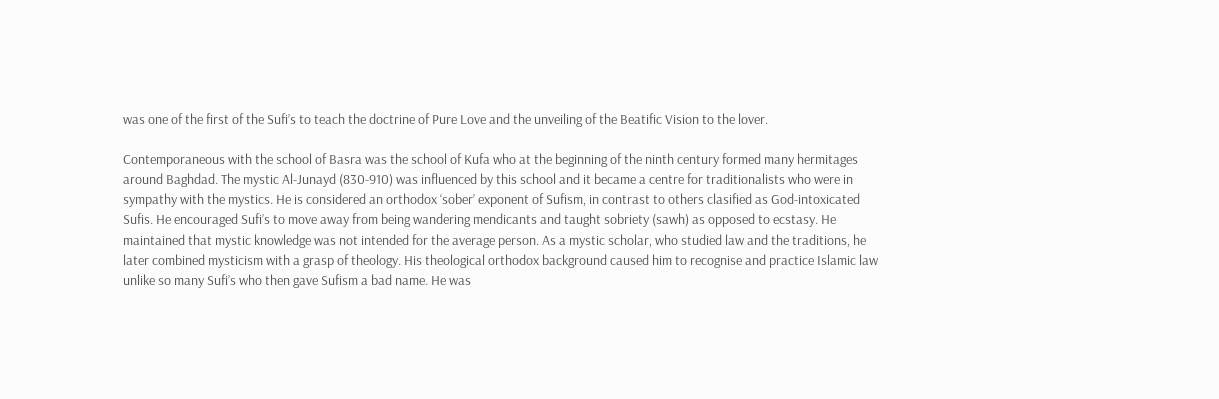was one of the first of the Sufi’s to teach the doctrine of Pure Love and the unveiling of the Beatific Vision to the lover.

Contemporaneous with the school of Basra was the school of Kufa who at the beginning of the ninth century formed many hermitages around Baghdad. The mystic Al-Junayd (830-910) was influenced by this school and it became a centre for traditionalists who were in sympathy with the mystics. He is considered an orthodox ‘sober’ exponent of Sufism, in contrast to others clasified as God-intoxicated Sufis. He encouraged Sufi’s to move away from being wandering mendicants and taught sobriety (sawh) as opposed to ecstasy. He maintained that mystic knowledge was not intended for the average person. As a mystic scholar, who studied law and the traditions, he later combined mysticism with a grasp of theology. His theological orthodox background caused him to recognise and practice Islamic law unlike so many Sufi’s who then gave Sufism a bad name. He was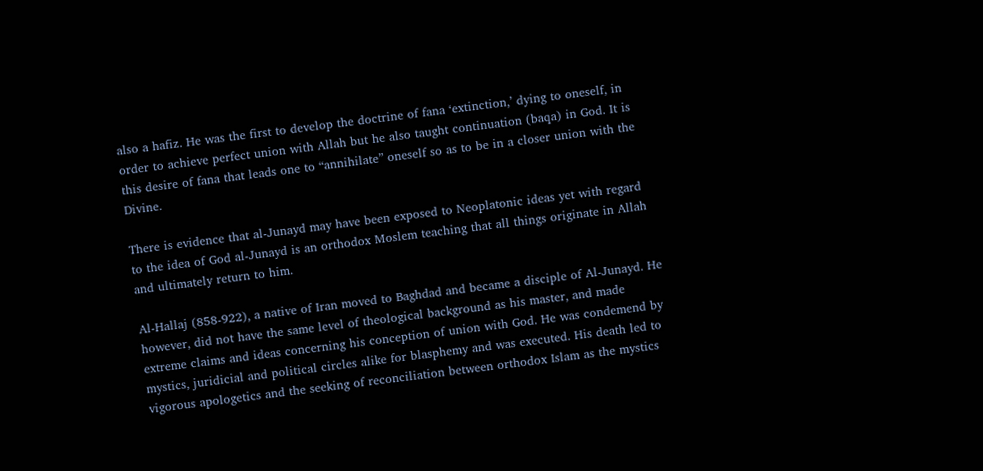also a hafiz. He was the first to develop the doctrine of fana ‘extinction,’ dying to oneself, in order to achieve perfect union with Allah but he also taught continuation (baqa) in God. It is this desire of fana that leads one to “annihilate” oneself so as to be in a closer union with the Divine.

There is evidence that al-Junayd may have been exposed to Neoplatonic ideas yet with regard to the idea of God al-Junayd is an orthodox Moslem teaching that all things originate in Allah and ultimately return to him.

Al-Hallaj (858-922), a native of Iran moved to Baghdad and became a disciple of Al-Junayd. He however, did not have the same level of theological background as his master, and made extreme claims and ideas concerning his conception of union with God. He was condemend by mystics, juridicial and political circles alike for blasphemy and was executed. His death led to vigorous apologetics and the seeking of reconciliation between orthodox Islam as the mystics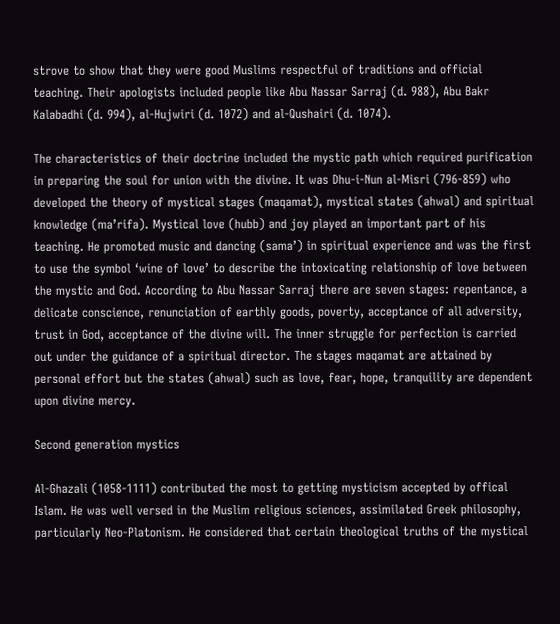strove to show that they were good Muslims respectful of traditions and official teaching. Their apologists included people like Abu Nassar Sarraj (d. 988), Abu Bakr Kalabadhi (d. 994), al-Hujwiri (d. 1072) and al-Qushairi (d. 1074).

The characteristics of their doctrine included the mystic path which required purification in preparing the soul for union with the divine. It was Dhu-i-Nun al-Misri (796-859) who developed the theory of mystical stages (maqamat), mystical states (ahwal) and spiritual knowledge (ma’rifa). Mystical love (hubb) and joy played an important part of his teaching. He promoted music and dancing (sama’) in spiritual experience and was the first to use the symbol ‘wine of love’ to describe the intoxicating relationship of love between the mystic and God. According to Abu Nassar Sarraj there are seven stages: repentance, a delicate conscience, renunciation of earthly goods, poverty, acceptance of all adversity, trust in God, acceptance of the divine will. The inner struggle for perfection is carried out under the guidance of a spiritual director. The stages maqamat are attained by personal effort but the states (ahwal) such as love, fear, hope, tranquility are dependent upon divine mercy.

Second generation mystics

Al-Ghazali (1058-1111) contributed the most to getting mysticism accepted by offical Islam. He was well versed in the Muslim religious sciences, assimilated Greek philosophy, particularly Neo-Platonism. He considered that certain theological truths of the mystical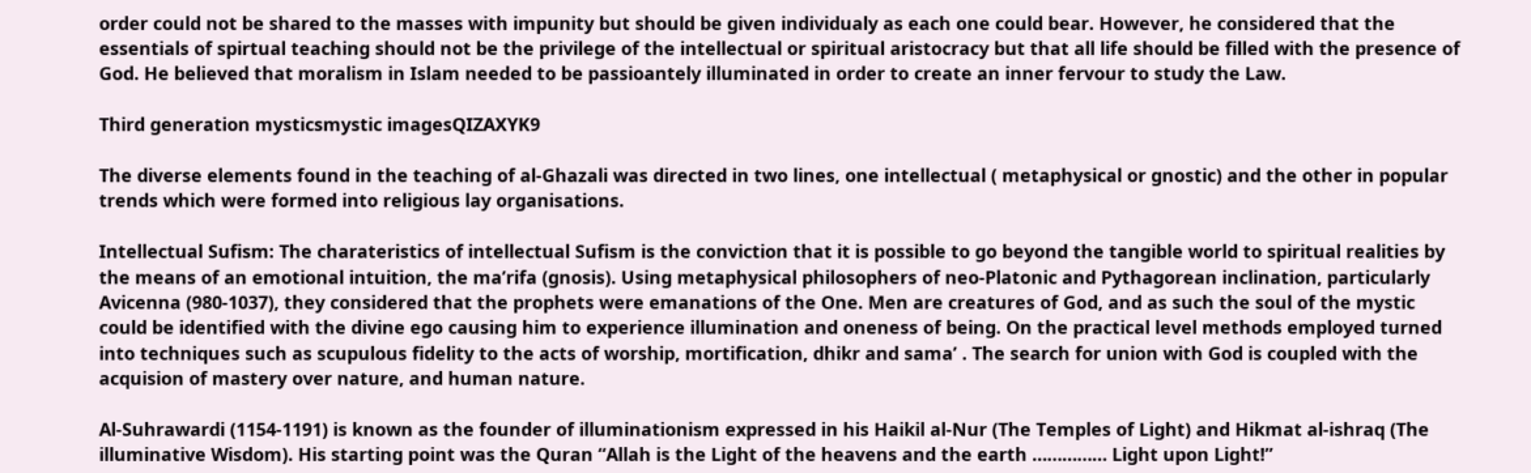order could not be shared to the masses with impunity but should be given individualy as each one could bear. However, he considered that the essentials of spirtual teaching should not be the privilege of the intellectual or spiritual aristocracy but that all life should be filled with the presence of God. He believed that moralism in Islam needed to be passioantely illuminated in order to create an inner fervour to study the Law.

Third generation mysticsmystic imagesQIZAXYK9

The diverse elements found in the teaching of al-Ghazali was directed in two lines, one intellectual ( metaphysical or gnostic) and the other in popular trends which were formed into religious lay organisations.

Intellectual Sufism: The charateristics of intellectual Sufism is the conviction that it is possible to go beyond the tangible world to spiritual realities by the means of an emotional intuition, the ma’rifa (gnosis). Using metaphysical philosophers of neo-Platonic and Pythagorean inclination, particularly Avicenna (980-1037), they considered that the prophets were emanations of the One. Men are creatures of God, and as such the soul of the mystic could be identified with the divine ego causing him to experience illumination and oneness of being. On the practical level methods employed turned into techniques such as scupulous fidelity to the acts of worship, mortification, dhikr and sama’ . The search for union with God is coupled with the acquision of mastery over nature, and human nature.

Al-Suhrawardi (1154-1191) is known as the founder of illuminationism expressed in his Haikil al-Nur (The Temples of Light) and Hikmat al-ishraq (The illuminative Wisdom). His starting point was the Quran “Allah is the Light of the heavens and the earth …………… Light upon Light!”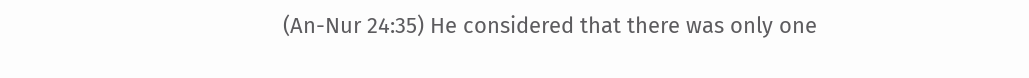(An-Nur 24:35) He considered that there was only one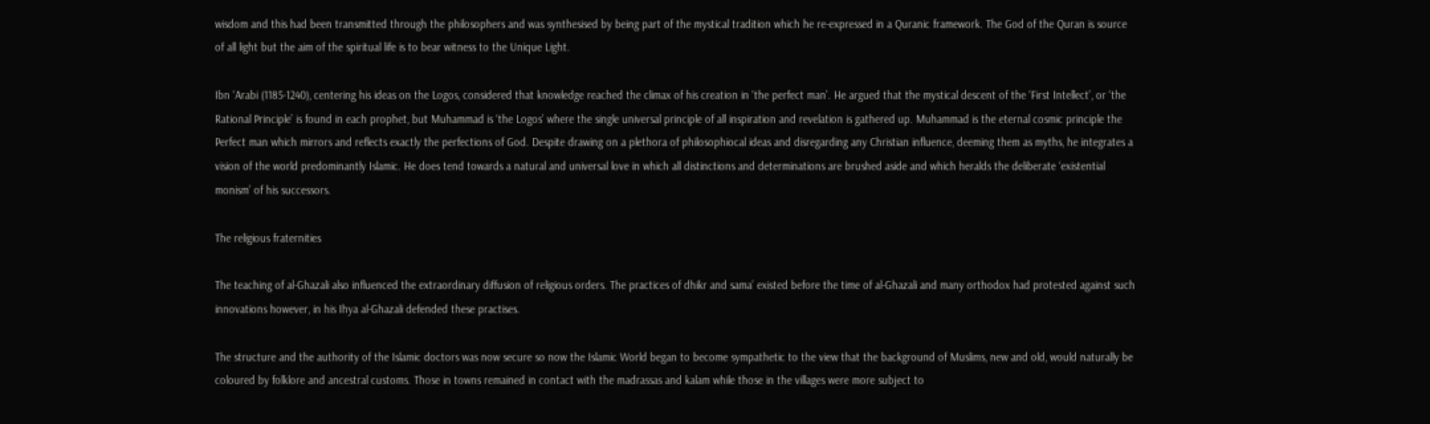wisdom and this had been transmitted through the philosophers and was synthesised by being part of the mystical tradition which he re-expressed in a Quranic framework. The God of the Quran is source of all light but the aim of the spiritual life is to bear witness to the Unique Light.

Ibn ‘Arabi (1185-1240), centering his ideas on the Logos, considered that knowledge reached the climax of his creation in ‘the perfect man’. He argued that the mystical descent of the ‘First Intellect’, or ‘the Rational Principle’ is found in each prophet, but Muhammad is ‘the Logos’ where the single universal principle of all inspiration and revelation is gathered up. Muhammad is the eternal cosmic principle the Perfect man which mirrors and reflects exactly the perfections of God. Despite drawing on a plethora of philosophiocal ideas and disregarding any Christian influence, deeming them as myths, he integrates a vision of the world predominantly Islamic. He does tend towards a natural and universal love in which all distinctions and determinations are brushed aside and which heralds the deliberate ‘existential monism’ of his successors.

The religious fraternities

The teaching of al-Ghazali also influenced the extraordinary diffusion of religious orders. The practices of dhikr and sama’ existed before the time of al-Ghazali and many orthodox had protested against such innovations however, in his Ihya al-Ghazali defended these practises.

The structure and the authority of the Islamic doctors was now secure so now the Islamic World began to become sympathetic to the view that the background of Muslims, new and old, would naturally be coloured by folklore and ancestral customs. Those in towns remained in contact with the madrassas and kalam while those in the villages were more subject to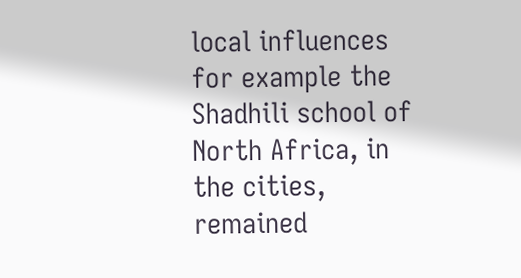local influences for example the Shadhili school of North Africa, in the cities, remained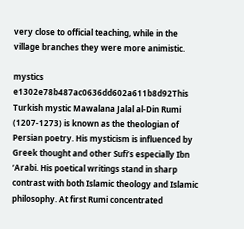very close to official teaching, while in the village branches they were more animistic.

mystics e1302e78b487ac0636dd602a611b8d92This Turkish mystic Mawalana Jalal al-Din Rumi (1207-1273) is known as the theologian of Persian poetry. His mysticism is influenced by Greek thought and other Sufi’s especially Ibn ‘Arabi. His poetical writings stand in sharp contrast with both Islamic theology and Islamic philosophy. At first Rumi concentrated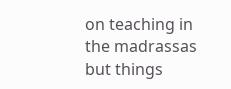on teaching in the madrassas but things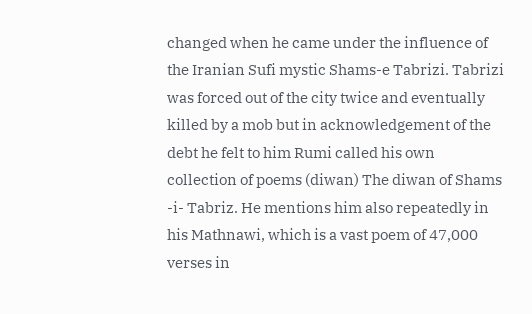changed when he came under the influence of the Iranian Sufi mystic Shams-e Tabrizi. Tabrizi was forced out of the city twice and eventually killed by a mob but in acknowledgement of the debt he felt to him Rumi called his own collection of poems (diwan) The diwan of Shams -i- Tabriz. He mentions him also repeatedly in his Mathnawi, which is a vast poem of 47,000 verses in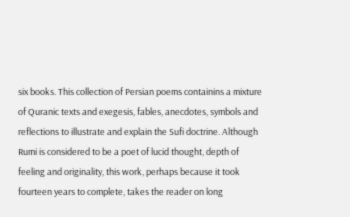six books. This collection of Persian poems containins a mixture of Quranic texts and exegesis, fables, anecdotes, symbols and reflections to illustrate and explain the Sufi doctrine. Although Rumi is considered to be a poet of lucid thought, depth of feeling and originality, this work, perhaps because it took fourteen years to complete, takes the reader on long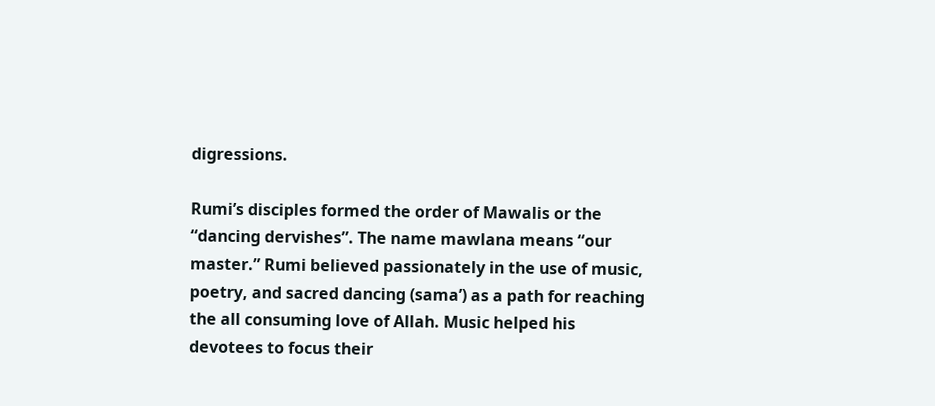digressions.

Rumi’s disciples formed the order of Mawalis or the “dancing dervishes”. The name mawlana means “our master.” Rumi believed passionately in the use of music, poetry, and sacred dancing (sama’) as a path for reaching the all consuming love of Allah. Music helped his devotees to focus their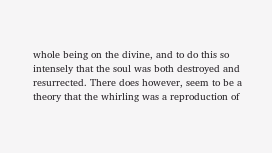whole being on the divine, and to do this so intensely that the soul was both destroyed and resurrected. There does however, seem to be a theory that the whirling was a reproduction of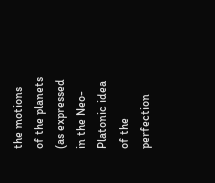the motions of the planets (as expressed in the Neo-Platonic idea of the perfection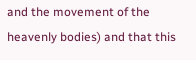and the movement of the heavenly bodies) and that this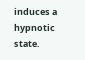induces a hypnotic state.